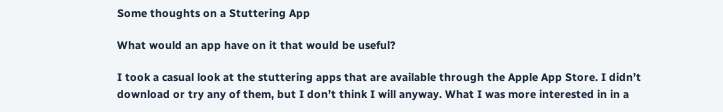Some thoughts on a Stuttering App

What would an app have on it that would be useful?

I took a casual look at the stuttering apps that are available through the Apple App Store. I didn’t download or try any of them, but I don’t think I will anyway. What I was more interested in in a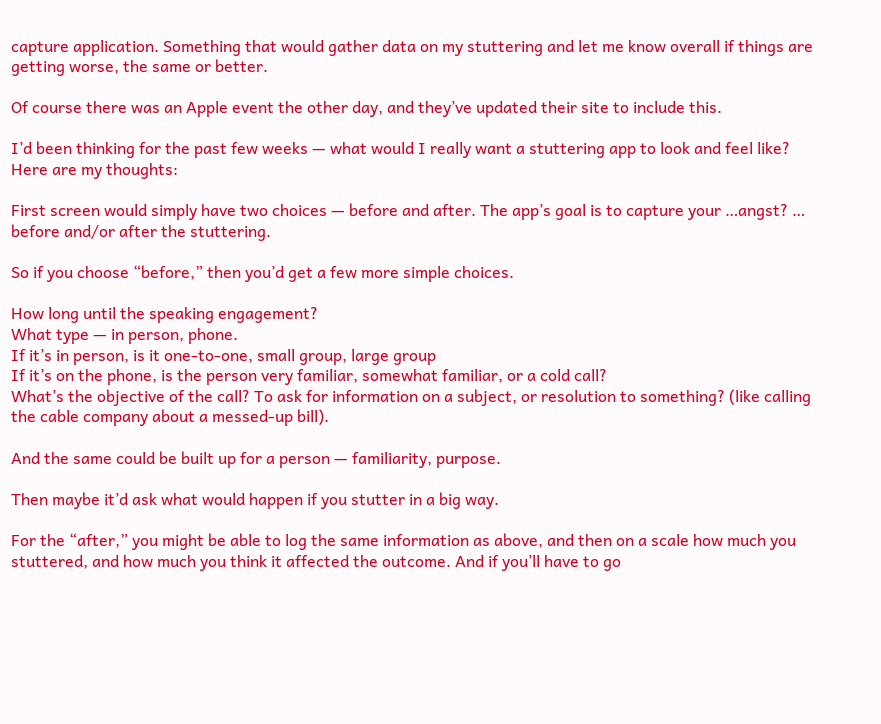capture application. Something that would gather data on my stuttering and let me know overall if things are getting worse, the same or better.

Of course there was an Apple event the other day, and they’ve updated their site to include this.

I’d been thinking for the past few weeks — what would I really want a stuttering app to look and feel like? Here are my thoughts:

First screen would simply have two choices — before and after. The app’s goal is to capture your …angst? … before and/or after the stuttering.

So if you choose “before,” then you’d get a few more simple choices.

How long until the speaking engagement?
What type — in person, phone.
If it’s in person, is it one-to-one, small group, large group
If it’s on the phone, is the person very familiar, somewhat familiar, or a cold call?
What’s the objective of the call? To ask for information on a subject, or resolution to something? (like calling the cable company about a messed-up bill).

And the same could be built up for a person — familiarity, purpose.

Then maybe it’d ask what would happen if you stutter in a big way.

For the “after,” you might be able to log the same information as above, and then on a scale how much you stuttered, and how much you think it affected the outcome. And if you’ll have to go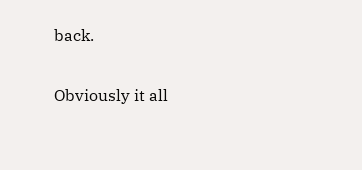back.

Obviously it all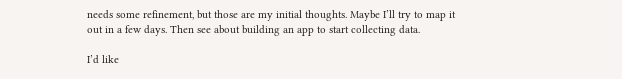needs some refinement, but those are my initial thoughts. Maybe I’ll try to map it out in a few days. Then see about building an app to start collecting data.

I’d like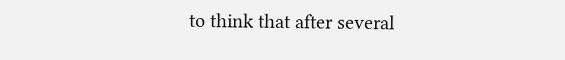to think that after several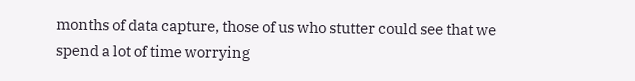months of data capture, those of us who stutter could see that we spend a lot of time worrying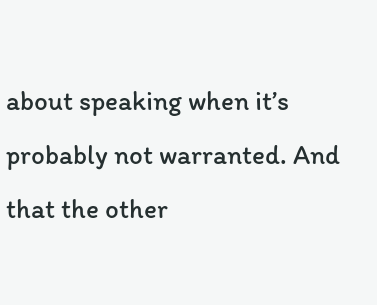about speaking when it’s probably not warranted. And that the other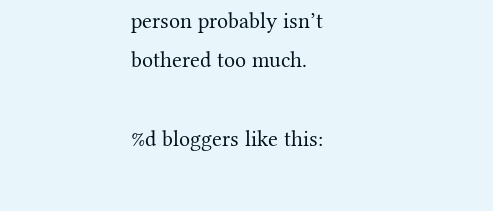person probably isn’t bothered too much.

%d bloggers like this: